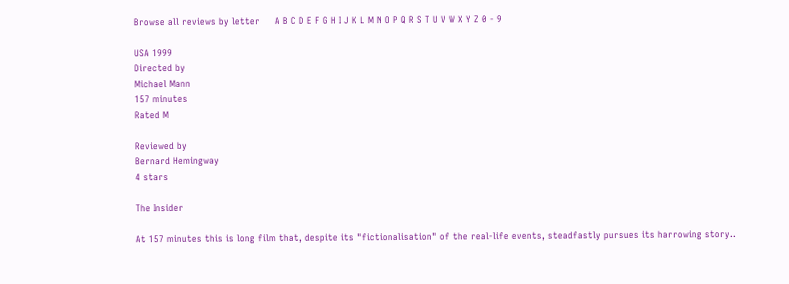Browse all reviews by letter     A B C D E F G H I J K L M N O P Q R S T U V W X Y Z 0 - 9

USA 1999
Directed by
Michael Mann
157 minutes
Rated M

Reviewed by
Bernard Hemingway
4 stars

The Insider

At 157 minutes this is long film that, despite its "fictionalisation" of the real-life events, steadfastly pursues its harrowing story..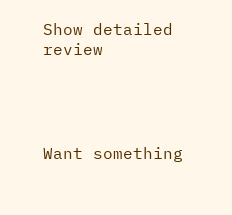Show detailed review




Want something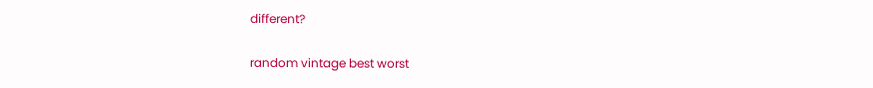different?

random vintage best worst